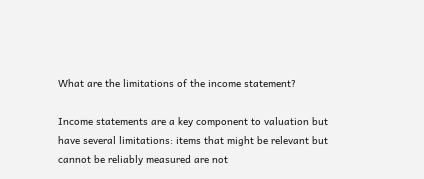What are the limitations of the income statement?

Income statements are a key component to valuation but have several limitations: items that might be relevant but cannot be reliably measured are not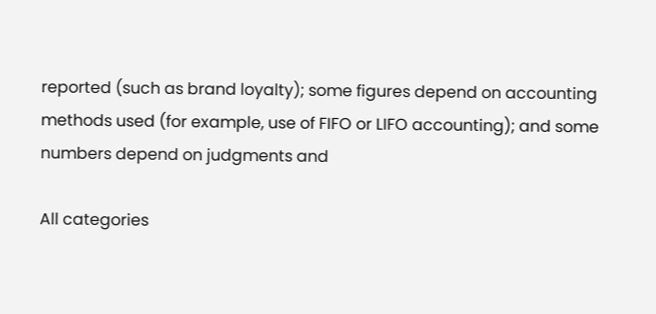reported (such as brand loyalty); some figures depend on accounting methods used (for example, use of FIFO or LIFO accounting); and some numbers depend on judgments and

All categories